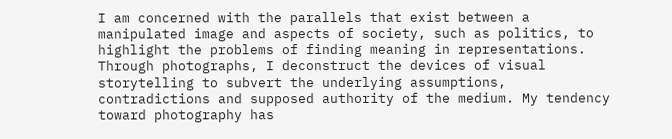I am concerned with the parallels that exist between a manipulated image and aspects of society, such as politics, to highlight the problems of finding meaning in representations. Through photographs, I deconstruct the devices of visual storytelling to subvert the underlying assumptions, contradictions and supposed authority of the medium. My tendency toward photography has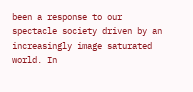been a response to our spectacle society driven by an increasingly image saturated world. In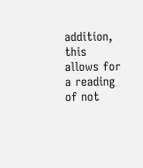addition, this allows for a reading of not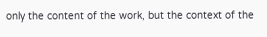only the content of the work, but the context of the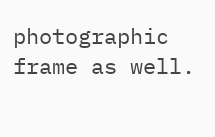photographic frame as well.